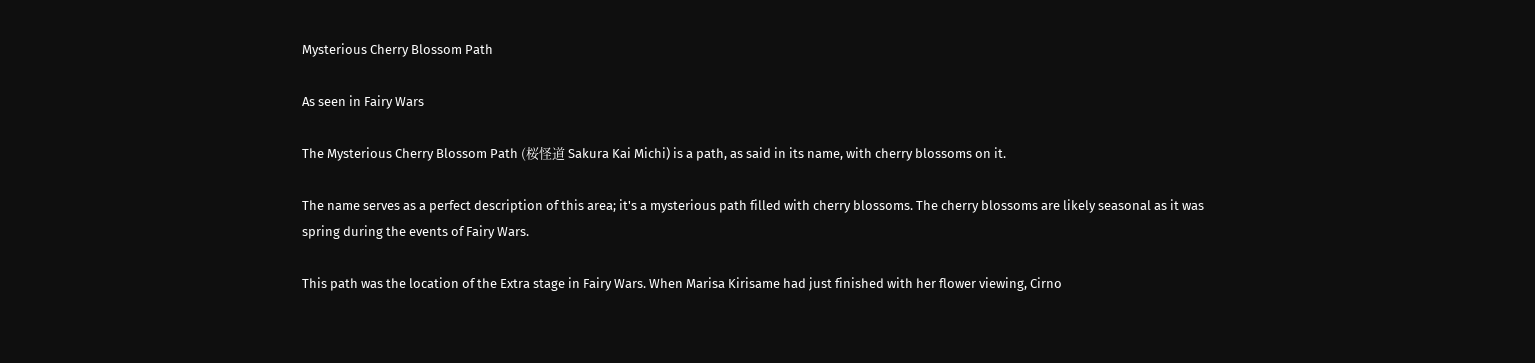Mysterious Cherry Blossom Path

As seen in Fairy Wars

The Mysterious Cherry Blossom Path (桜怪道 Sakura Kai Michi) is a path, as said in its name, with cherry blossoms on it.

The name serves as a perfect description of this area; it's a mysterious path filled with cherry blossoms. The cherry blossoms are likely seasonal as it was spring during the events of Fairy Wars.

This path was the location of the Extra stage in Fairy Wars. When Marisa Kirisame had just finished with her flower viewing, Cirno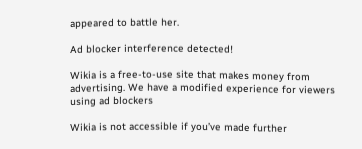appeared to battle her.

Ad blocker interference detected!

Wikia is a free-to-use site that makes money from advertising. We have a modified experience for viewers using ad blockers

Wikia is not accessible if you’ve made further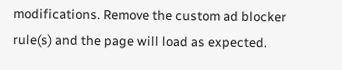modifications. Remove the custom ad blocker rule(s) and the page will load as expected.